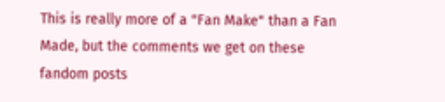This is really more of a "Fan Make" than a Fan Made, but the comments we get on these fandom posts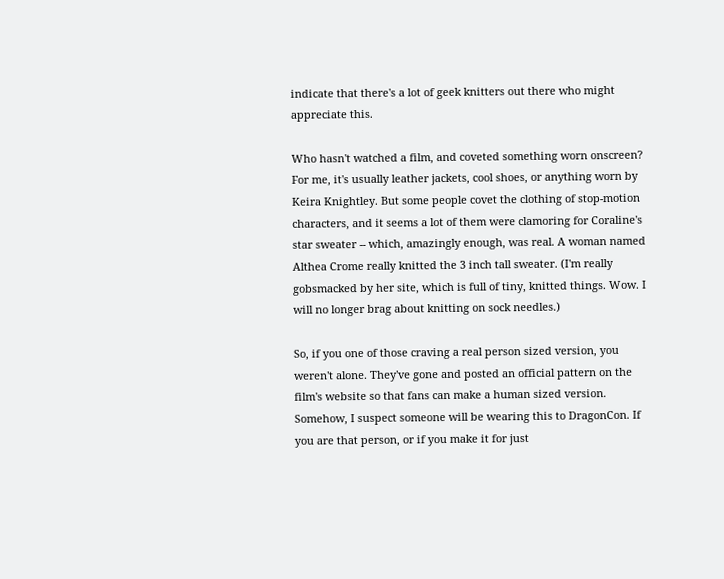indicate that there's a lot of geek knitters out there who might appreciate this.

Who hasn't watched a film, and coveted something worn onscreen? For me, it's usually leather jackets, cool shoes, or anything worn by Keira Knightley. But some people covet the clothing of stop-motion characters, and it seems a lot of them were clamoring for Coraline's star sweater -- which, amazingly enough, was real. A woman named Althea Crome really knitted the 3 inch tall sweater. (I'm really gobsmacked by her site, which is full of tiny, knitted things. Wow. I will no longer brag about knitting on sock needles.)

So, if you one of those craving a real person sized version, you weren't alone. They've gone and posted an official pattern on the film's website so that fans can make a human sized version. Somehow, I suspect someone will be wearing this to DragonCon. If you are that person, or if you make it for just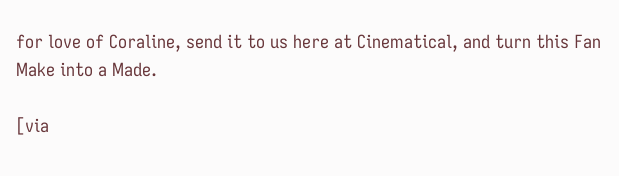for love of Coraline, send it to us here at Cinematical, and turn this Fan Make into a Made.

[via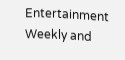Entertainment Weekly and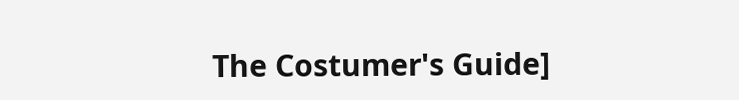The Costumer's Guide]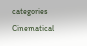categories Cinematical